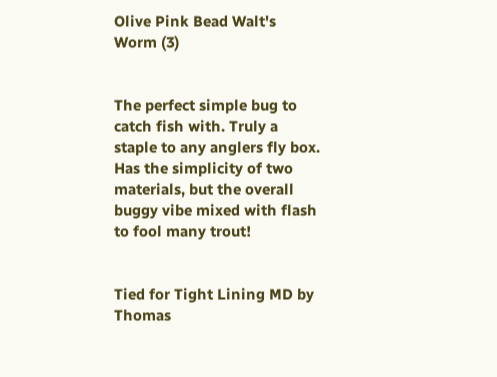Olive Pink Bead Walt's Worm (3)


The perfect simple bug to catch fish with. Truly a staple to any anglers fly box. Has the simplicity of two materials, but the overall buggy vibe mixed with flash to fool many trout!


Tied for Tight Lining MD by Thomas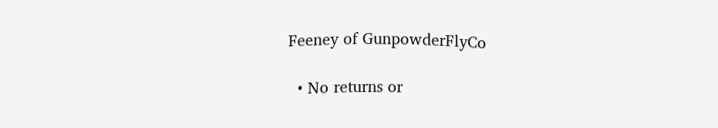Feeney of GunpowderFlyCo

  • No returns or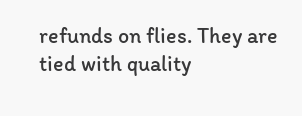refunds on flies. They are tied with quality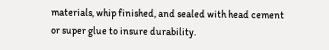materials, whip finished, and sealed with head cement or super glue to insure durability.